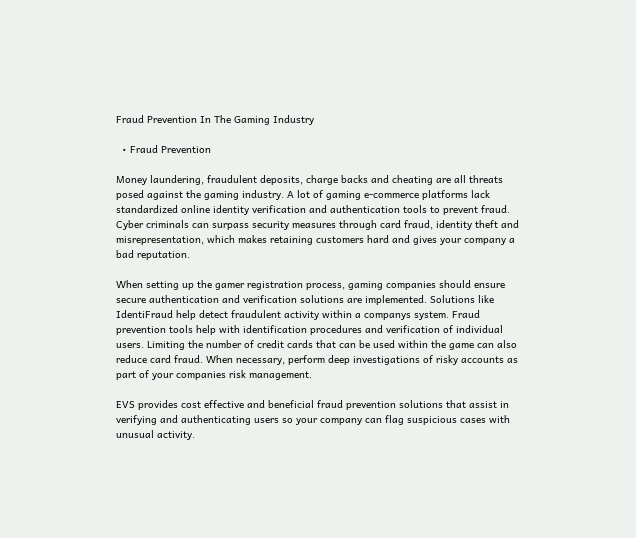Fraud Prevention In The Gaming Industry

  • Fraud Prevention

Money laundering, fraudulent deposits, charge backs and cheating are all threats posed against the gaming industry. A lot of gaming e-commerce platforms lack standardized online identity verification and authentication tools to prevent fraud. Cyber criminals can surpass security measures through card fraud, identity theft and misrepresentation, which makes retaining customers hard and gives your company a bad reputation.

When setting up the gamer registration process, gaming companies should ensure secure authentication and verification solutions are implemented. Solutions like IdentiFraud help detect fraudulent activity within a companys system. Fraud prevention tools help with identification procedures and verification of individual users. Limiting the number of credit cards that can be used within the game can also reduce card fraud. When necessary, perform deep investigations of risky accounts as part of your companies risk management.

EVS provides cost effective and beneficial fraud prevention solutions that assist in verifying and authenticating users so your company can flag suspicious cases with unusual activity.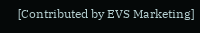[Contributed by EVS Marketing]